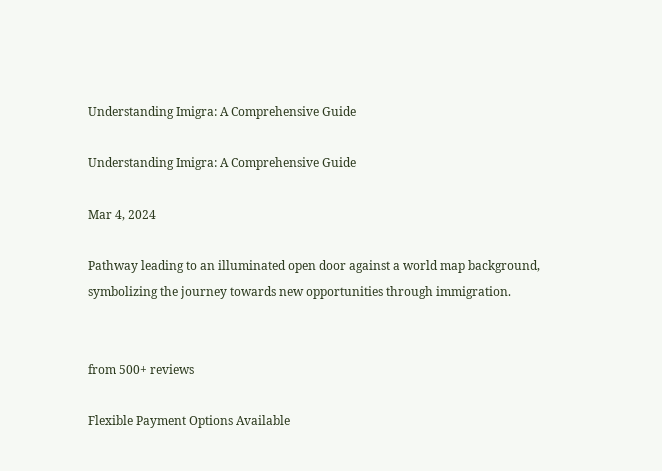Understanding Imigra: A Comprehensive Guide

Understanding Imigra: A Comprehensive Guide

Mar 4, 2024

Pathway leading to an illuminated open door against a world map background, symbolizing the journey towards new opportunities through immigration.


from 500+ reviews

Flexible Payment Options Available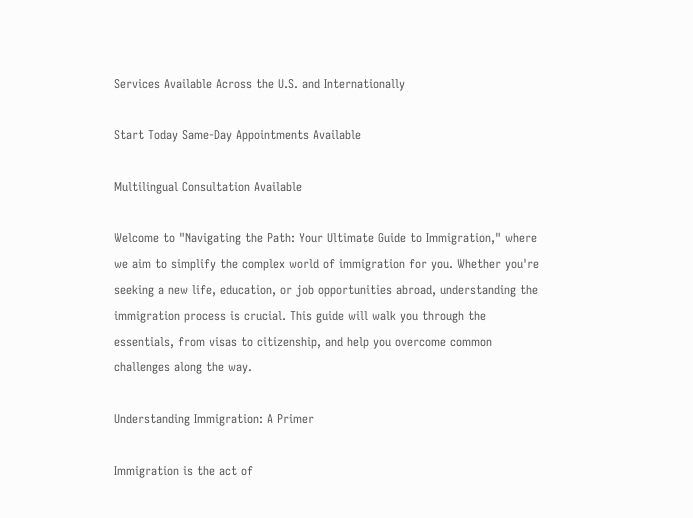Services Available Across the U.S. and Internationally

Start Today Same-Day Appointments Available

Multilingual Consultation Available

Welcome to "Navigating the Path: Your Ultimate Guide to Immigration," where we aim to simplify the complex world of immigration for you. Whether you're seeking a new life, education, or job opportunities abroad, understanding the immigration process is crucial. This guide will walk you through the essentials, from visas to citizenship, and help you overcome common challenges along the way.

Understanding Immigration: A Primer

Immigration is the act of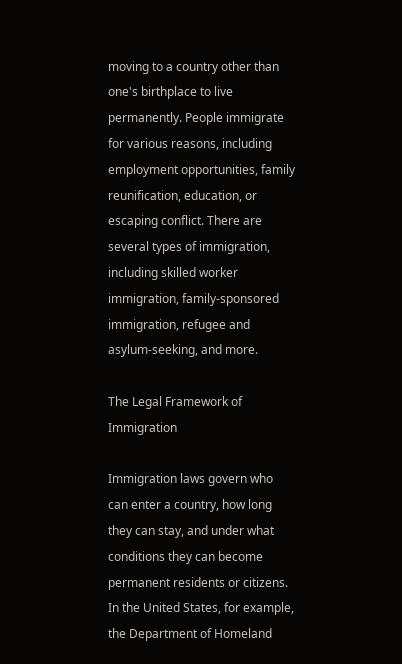moving to a country other than one's birthplace to live permanently. People immigrate for various reasons, including employment opportunities, family reunification, education, or escaping conflict. There are several types of immigration, including skilled worker immigration, family-sponsored immigration, refugee and asylum-seeking, and more.

The Legal Framework of Immigration

Immigration laws govern who can enter a country, how long they can stay, and under what conditions they can become permanent residents or citizens. In the United States, for example, the Department of Homeland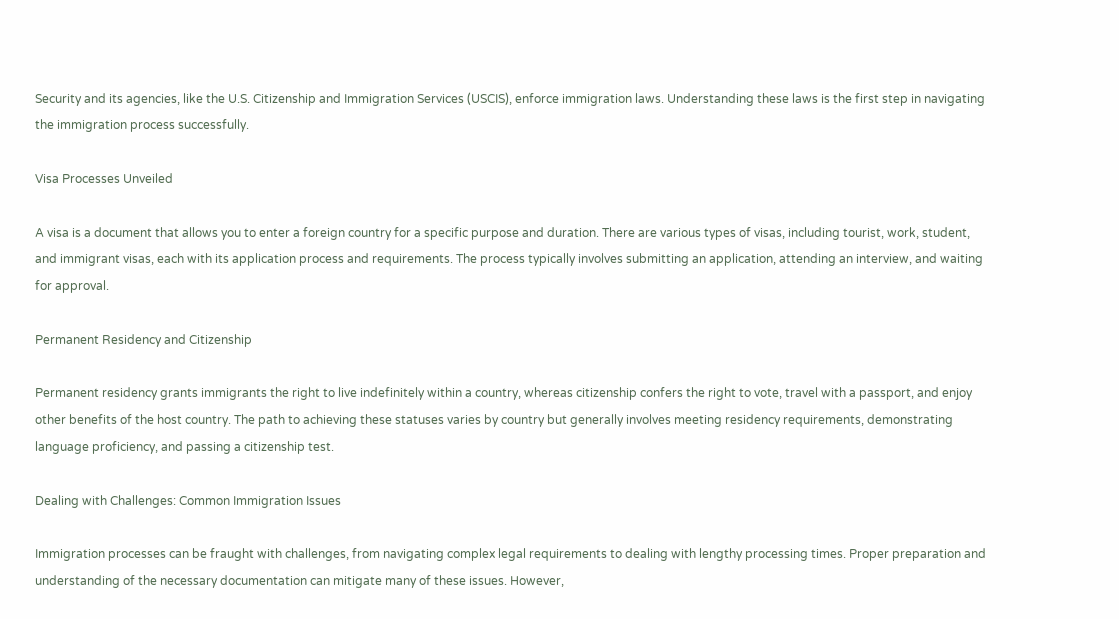Security and its agencies, like the U.S. Citizenship and Immigration Services (USCIS), enforce immigration laws. Understanding these laws is the first step in navigating the immigration process successfully.

Visa Processes Unveiled

A visa is a document that allows you to enter a foreign country for a specific purpose and duration. There are various types of visas, including tourist, work, student, and immigrant visas, each with its application process and requirements. The process typically involves submitting an application, attending an interview, and waiting for approval.

Permanent Residency and Citizenship

Permanent residency grants immigrants the right to live indefinitely within a country, whereas citizenship confers the right to vote, travel with a passport, and enjoy other benefits of the host country. The path to achieving these statuses varies by country but generally involves meeting residency requirements, demonstrating language proficiency, and passing a citizenship test.

Dealing with Challenges: Common Immigration Issues

Immigration processes can be fraught with challenges, from navigating complex legal requirements to dealing with lengthy processing times. Proper preparation and understanding of the necessary documentation can mitigate many of these issues. However,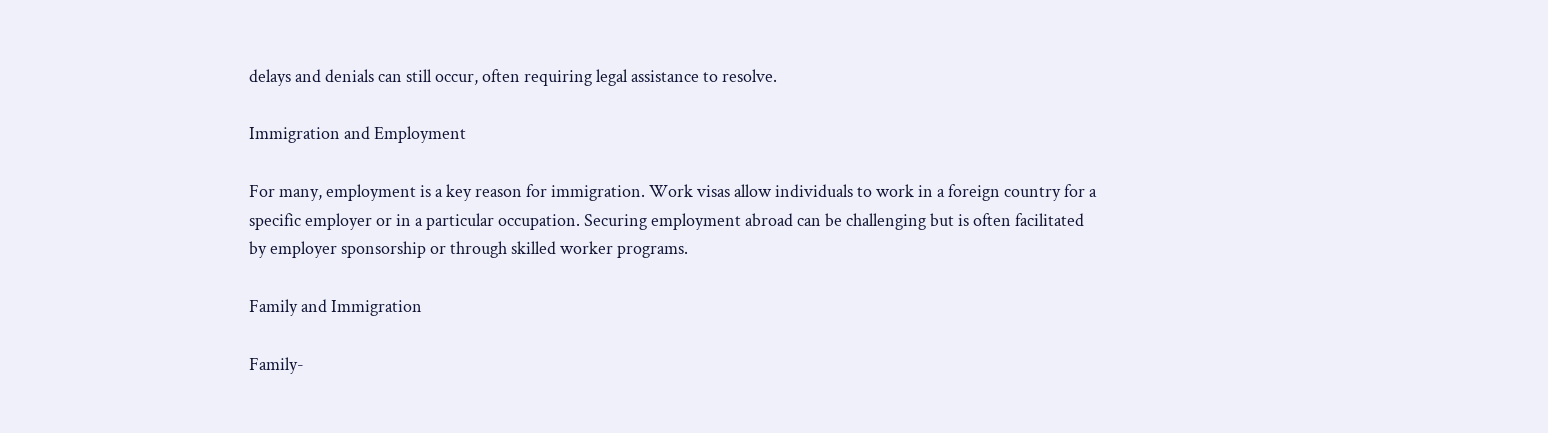delays and denials can still occur, often requiring legal assistance to resolve.

Immigration and Employment

For many, employment is a key reason for immigration. Work visas allow individuals to work in a foreign country for a specific employer or in a particular occupation. Securing employment abroad can be challenging but is often facilitated by employer sponsorship or through skilled worker programs.

Family and Immigration

Family-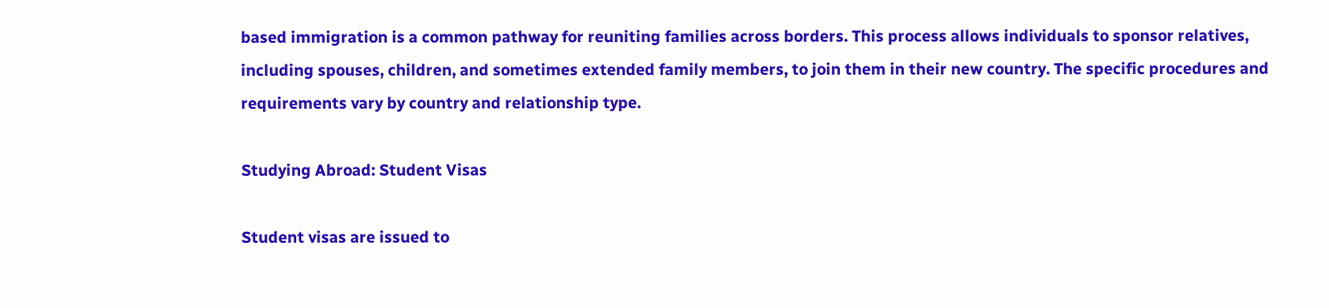based immigration is a common pathway for reuniting families across borders. This process allows individuals to sponsor relatives, including spouses, children, and sometimes extended family members, to join them in their new country. The specific procedures and requirements vary by country and relationship type.

Studying Abroad: Student Visas

Student visas are issued to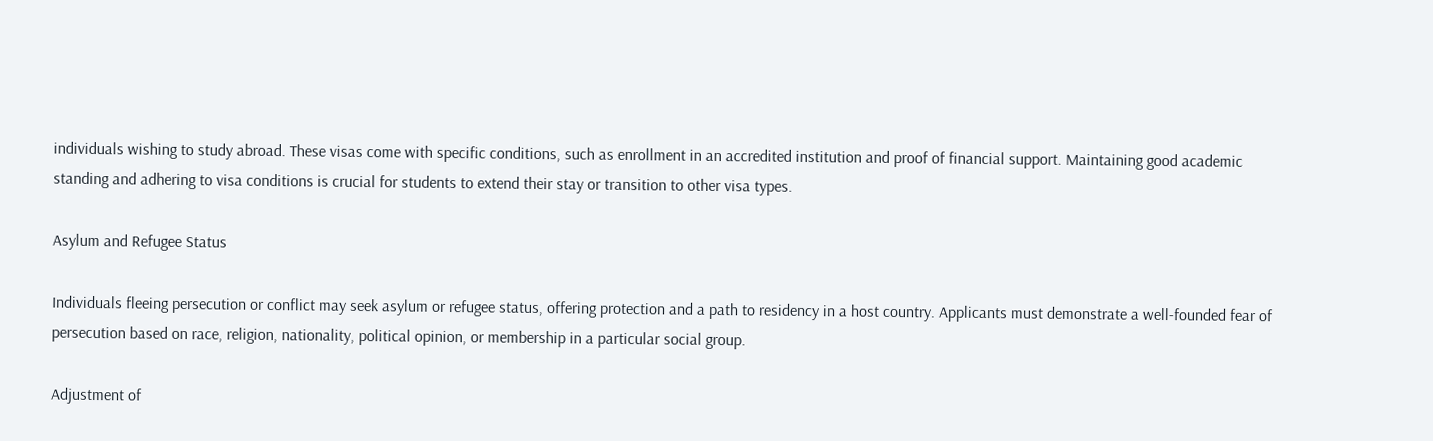individuals wishing to study abroad. These visas come with specific conditions, such as enrollment in an accredited institution and proof of financial support. Maintaining good academic standing and adhering to visa conditions is crucial for students to extend their stay or transition to other visa types.

Asylum and Refugee Status

Individuals fleeing persecution or conflict may seek asylum or refugee status, offering protection and a path to residency in a host country. Applicants must demonstrate a well-founded fear of persecution based on race, religion, nationality, political opinion, or membership in a particular social group.

Adjustment of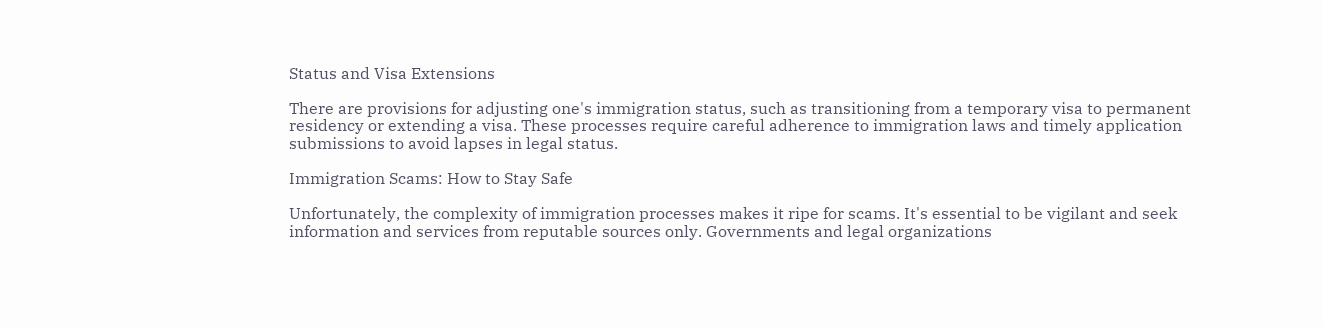Status and Visa Extensions

There are provisions for adjusting one's immigration status, such as transitioning from a temporary visa to permanent residency or extending a visa. These processes require careful adherence to immigration laws and timely application submissions to avoid lapses in legal status.

Immigration Scams: How to Stay Safe

Unfortunately, the complexity of immigration processes makes it ripe for scams. It's essential to be vigilant and seek information and services from reputable sources only. Governments and legal organizations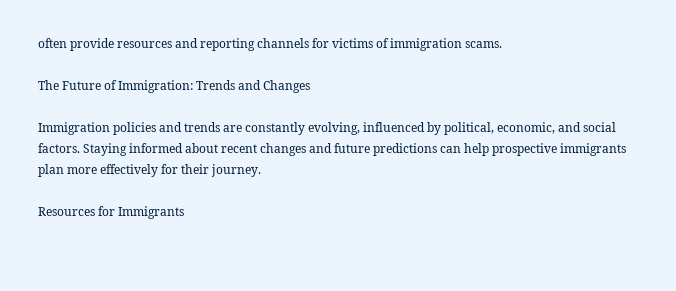often provide resources and reporting channels for victims of immigration scams.

The Future of Immigration: Trends and Changes

Immigration policies and trends are constantly evolving, influenced by political, economic, and social factors. Staying informed about recent changes and future predictions can help prospective immigrants plan more effectively for their journey.

Resources for Immigrants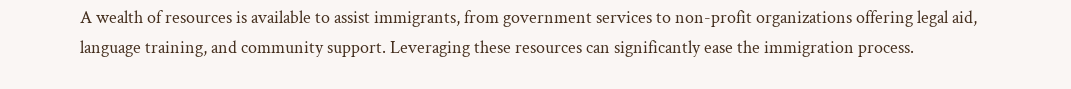A wealth of resources is available to assist immigrants, from government services to non-profit organizations offering legal aid, language training, and community support. Leveraging these resources can significantly ease the immigration process.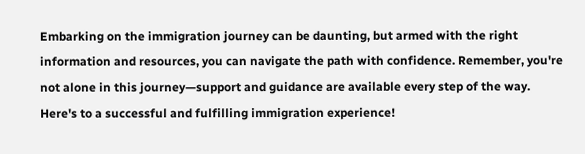Embarking on the immigration journey can be daunting, but armed with the right information and resources, you can navigate the path with confidence. Remember, you're not alone in this journey—support and guidance are available every step of the way. Here's to a successful and fulfilling immigration experience!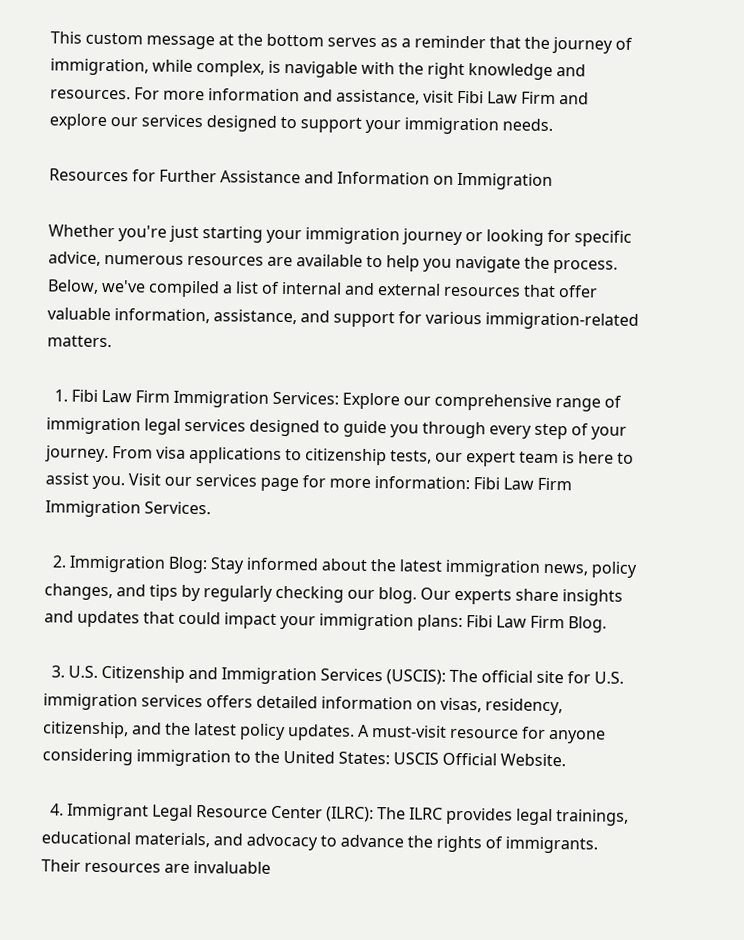This custom message at the bottom serves as a reminder that the journey of immigration, while complex, is navigable with the right knowledge and resources. For more information and assistance, visit Fibi Law Firm and explore our services designed to support your immigration needs.

Resources for Further Assistance and Information on Immigration

Whether you're just starting your immigration journey or looking for specific advice, numerous resources are available to help you navigate the process. Below, we've compiled a list of internal and external resources that offer valuable information, assistance, and support for various immigration-related matters.

  1. Fibi Law Firm Immigration Services: Explore our comprehensive range of immigration legal services designed to guide you through every step of your journey. From visa applications to citizenship tests, our expert team is here to assist you. Visit our services page for more information: Fibi Law Firm Immigration Services.

  2. Immigration Blog: Stay informed about the latest immigration news, policy changes, and tips by regularly checking our blog. Our experts share insights and updates that could impact your immigration plans: Fibi Law Firm Blog.

  3. U.S. Citizenship and Immigration Services (USCIS): The official site for U.S. immigration services offers detailed information on visas, residency, citizenship, and the latest policy updates. A must-visit resource for anyone considering immigration to the United States: USCIS Official Website.

  4. Immigrant Legal Resource Center (ILRC): The ILRC provides legal trainings, educational materials, and advocacy to advance the rights of immigrants. Their resources are invaluable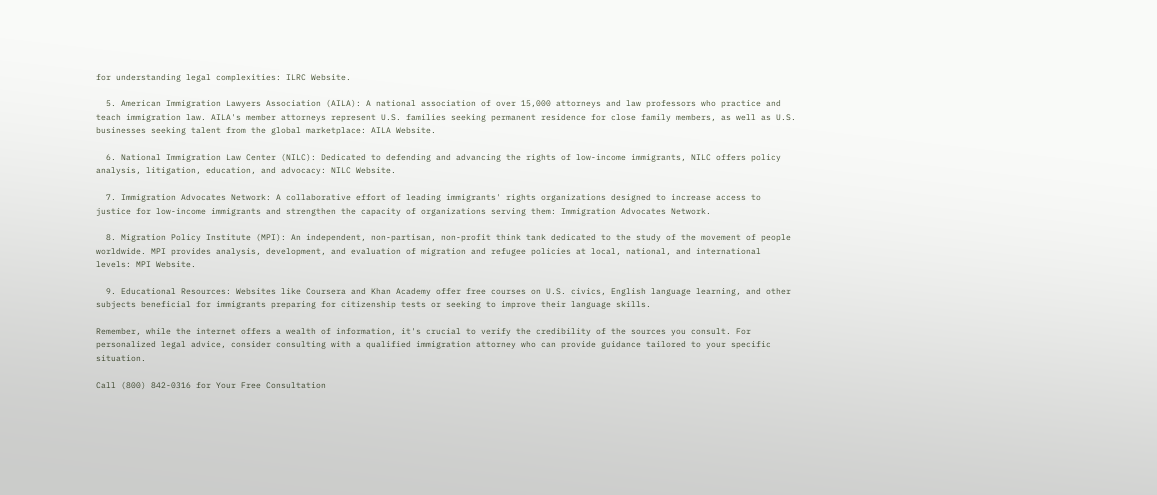for understanding legal complexities: ILRC Website.

  5. American Immigration Lawyers Association (AILA): A national association of over 15,000 attorneys and law professors who practice and teach immigration law. AILA's member attorneys represent U.S. families seeking permanent residence for close family members, as well as U.S. businesses seeking talent from the global marketplace: AILA Website.

  6. National Immigration Law Center (NILC): Dedicated to defending and advancing the rights of low-income immigrants, NILC offers policy analysis, litigation, education, and advocacy: NILC Website.

  7. Immigration Advocates Network: A collaborative effort of leading immigrants' rights organizations designed to increase access to justice for low-income immigrants and strengthen the capacity of organizations serving them: Immigration Advocates Network.

  8. Migration Policy Institute (MPI): An independent, non-partisan, non-profit think tank dedicated to the study of the movement of people worldwide. MPI provides analysis, development, and evaluation of migration and refugee policies at local, national, and international levels: MPI Website.

  9. Educational Resources: Websites like Coursera and Khan Academy offer free courses on U.S. civics, English language learning, and other subjects beneficial for immigrants preparing for citizenship tests or seeking to improve their language skills.

Remember, while the internet offers a wealth of information, it's crucial to verify the credibility of the sources you consult. For personalized legal advice, consider consulting with a qualified immigration attorney who can provide guidance tailored to your specific situation.

Call (800) 842-0316 for Your Free Consultation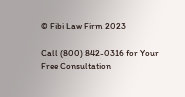© Fibi Law Firm 2023

Call (800) 842-0316 for Your Free Consultation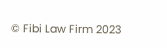© Fibi Law Firm 2023